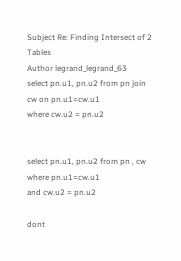Subject Re: Finding Intersect of 2 Tables
Author legrand_legrand_63
select pn.u1, pn.u2 from pn join cw on pn.u1=cw.u1
where cw.u2 = pn.u2


select pn.u1, pn.u2 from pn , cw where pn.u1=cw.u1
and cw.u2 = pn.u2

dont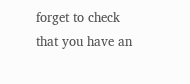forget to check that you have an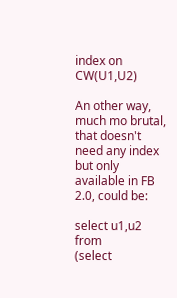index on CW(U1,U2)

An other way, much mo brutal, that doesn't need any index but only
available in FB 2.0, could be:

select u1,u2 from
(select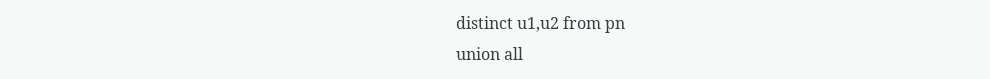distinct u1,u2 from pn
union all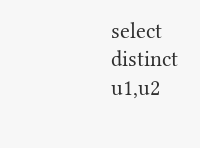select distinct u1,u2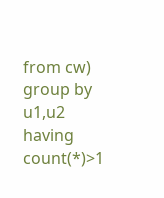from cw)
group by u1,u2
having count(*)>1